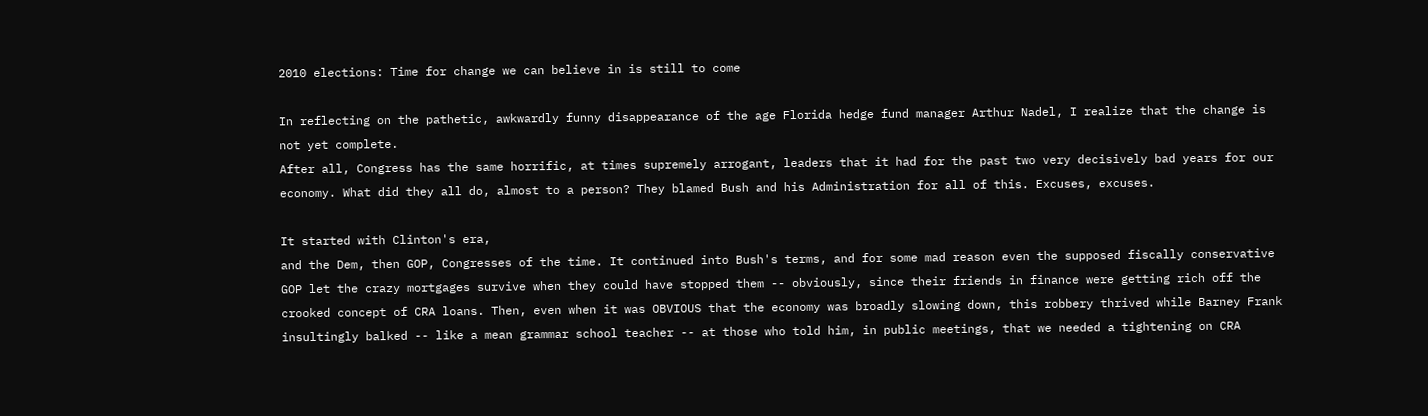2010 elections: Time for change we can believe in is still to come

In reflecting on the pathetic, awkwardly funny disappearance of the age Florida hedge fund manager Arthur Nadel, I realize that the change is not yet complete.
After all, Congress has the same horrific, at times supremely arrogant, leaders that it had for the past two very decisively bad years for our economy. What did they all do, almost to a person? They blamed Bush and his Administration for all of this. Excuses, excuses.

It started with Clinton's era,
and the Dem, then GOP, Congresses of the time. It continued into Bush's terms, and for some mad reason even the supposed fiscally conservative GOP let the crazy mortgages survive when they could have stopped them -- obviously, since their friends in finance were getting rich off the crooked concept of CRA loans. Then, even when it was OBVIOUS that the economy was broadly slowing down, this robbery thrived while Barney Frank insultingly balked -- like a mean grammar school teacher -- at those who told him, in public meetings, that we needed a tightening on CRA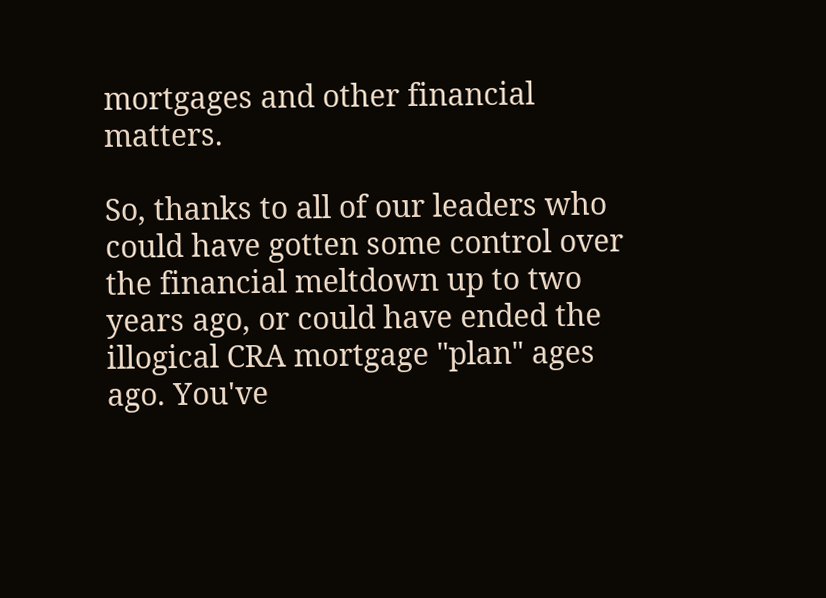mortgages and other financial matters.

So, thanks to all of our leaders who could have gotten some control over the financial meltdown up to two years ago, or could have ended the illogical CRA mortgage "plan" ages ago. You've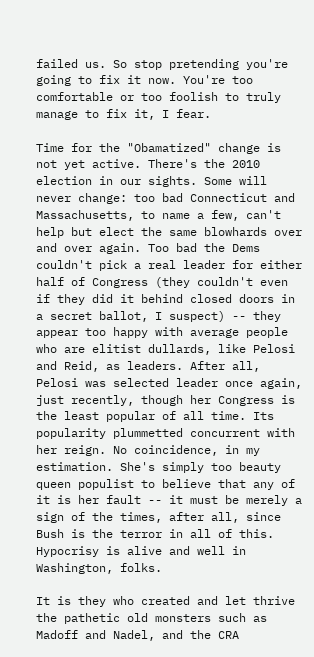failed us. So stop pretending you're going to fix it now. You're too comfortable or too foolish to truly manage to fix it, I fear.

Time for the "Obamatized" change is not yet active. There's the 2010 election in our sights. Some will never change: too bad Connecticut and Massachusetts, to name a few, can't help but elect the same blowhards over and over again. Too bad the Dems couldn't pick a real leader for either half of Congress (they couldn't even if they did it behind closed doors in a secret ballot, I suspect) -- they appear too happy with average people who are elitist dullards, like Pelosi and Reid, as leaders. After all, Pelosi was selected leader once again, just recently, though her Congress is the least popular of all time. Its popularity plummetted concurrent with her reign. No coincidence, in my estimation. She's simply too beauty queen populist to believe that any of it is her fault -- it must be merely a sign of the times, after all, since Bush is the terror in all of this. Hypocrisy is alive and well in Washington, folks.

It is they who created and let thrive the pathetic old monsters such as Madoff and Nadel, and the CRA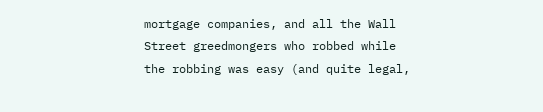mortgage companies, and all the Wall Street greedmongers who robbed while the robbing was easy (and quite legal,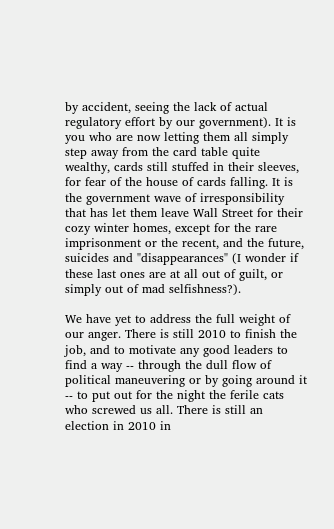by accident, seeing the lack of actual regulatory effort by our government). It is you who are now letting them all simply step away from the card table quite wealthy, cards still stuffed in their sleeves, for fear of the house of cards falling. It is the government wave of irresponsibility that has let them leave Wall Street for their cozy winter homes, except for the rare imprisonment or the recent, and the future, suicides and "disappearances" (I wonder if these last ones are at all out of guilt, or simply out of mad selfishness?).

We have yet to address the full weight of our anger. There is still 2010 to finish the job, and to motivate any good leaders to find a way -- through the dull flow of political maneuvering or by going around it -- to put out for the night the ferile cats who screwed us all. There is still an election in 2010 in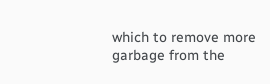which to remove more garbage from the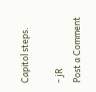Capitol steps.

- jR
Post a Comment